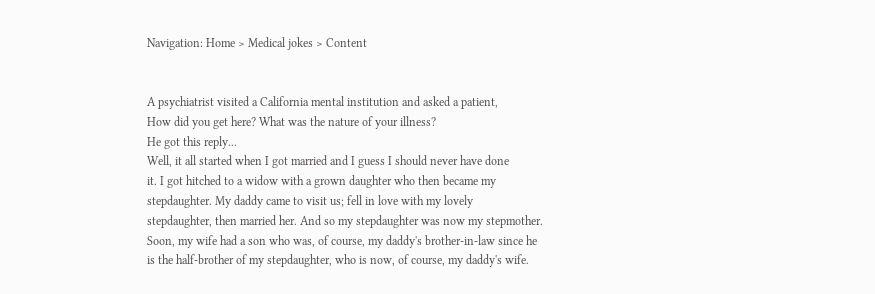Navigation: Home > Medical jokes > Content


A psychiatrist visited a California mental institution and asked a patient,
How did you get here? What was the nature of your illness?
He got this reply...
Well, it all started when I got married and I guess I should never have done
it. I got hitched to a widow with a grown daughter who then became my
stepdaughter. My daddy came to visit us; fell in love with my lovely
stepdaughter, then married her. And so my stepdaughter was now my stepmother.
Soon, my wife had a son who was, of course, my daddy's brother-in-law since he
is the half-brother of my stepdaughter, who is now, of course, my daddy's wife.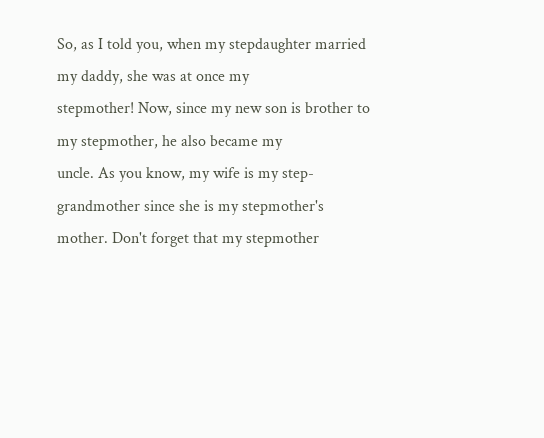So, as I told you, when my stepdaughter married my daddy, she was at once my
stepmother! Now, since my new son is brother to my stepmother, he also became my
uncle. As you know, my wife is my step-grandmother since she is my stepmother's
mother. Don't forget that my stepmother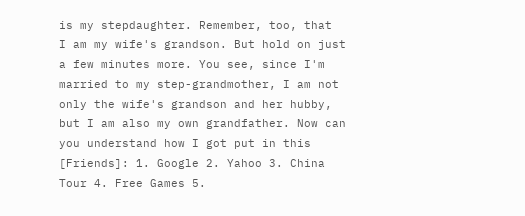is my stepdaughter. Remember, too, that
I am my wife's grandson. But hold on just a few minutes more. You see, since I'm
married to my step-grandmother, I am not only the wife's grandson and her hubby,
but I am also my own grandfather. Now can you understand how I got put in this
[Friends]: 1. Google 2. Yahoo 3. China Tour 4. Free Games 5.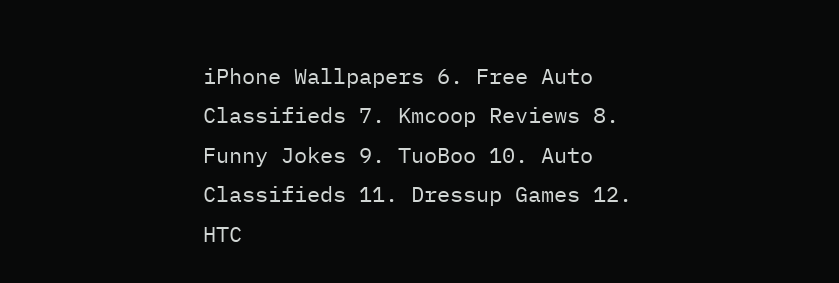iPhone Wallpapers 6. Free Auto Classifieds 7. Kmcoop Reviews 8. Funny Jokes 9. TuoBoo 10. Auto Classifieds 11. Dressup Games 12. HTC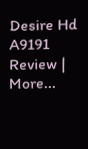Desire Hd A9191 Review | More...